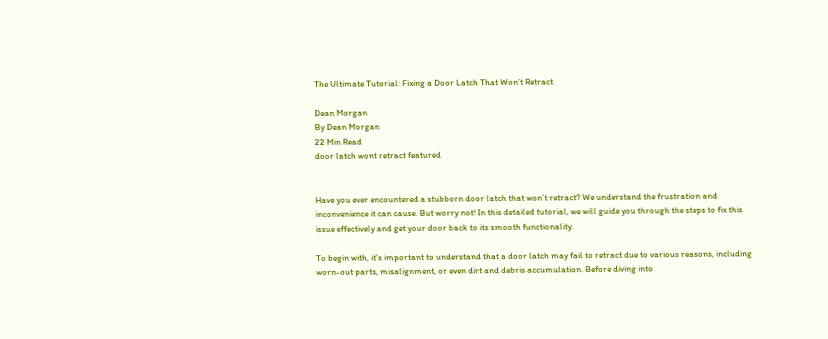The Ultimate Tutorial: Fixing a Door Latch That Won’t Retract

Dean Morgan
By Dean Morgan
22 Min Read
door latch wont retract featured


Have you ever encountered a stubborn door latch that won’t retract? We understand the frustration and inconvenience it can cause. But worry not! In this detailed tutorial, we will guide you through the steps to fix this issue effectively and get your door back to its smooth functionality.

To begin with, it’s important to understand that a door latch may fail to retract due to various reasons, including worn-out parts, misalignment, or even dirt and debris accumulation. Before diving into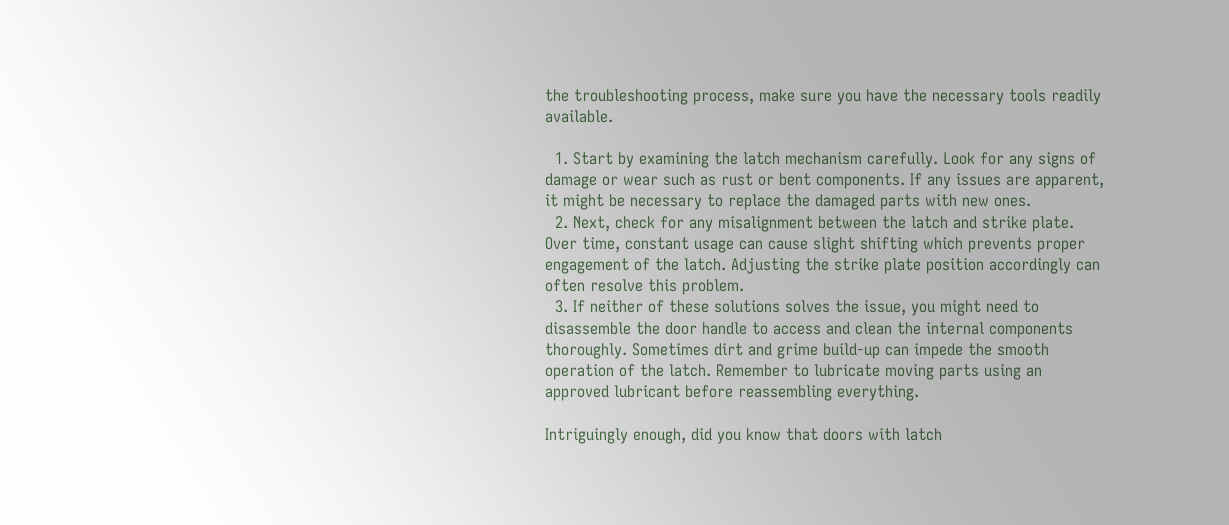the troubleshooting process, make sure you have the necessary tools readily available.

  1. Start by examining the latch mechanism carefully. Look for any signs of damage or wear such as rust or bent components. If any issues are apparent, it might be necessary to replace the damaged parts with new ones.
  2. Next, check for any misalignment between the latch and strike plate. Over time, constant usage can cause slight shifting which prevents proper engagement of the latch. Adjusting the strike plate position accordingly can often resolve this problem.
  3. If neither of these solutions solves the issue, you might need to disassemble the door handle to access and clean the internal components thoroughly. Sometimes dirt and grime build-up can impede the smooth operation of the latch. Remember to lubricate moving parts using an approved lubricant before reassembling everything.

Intriguingly enough, did you know that doors with latch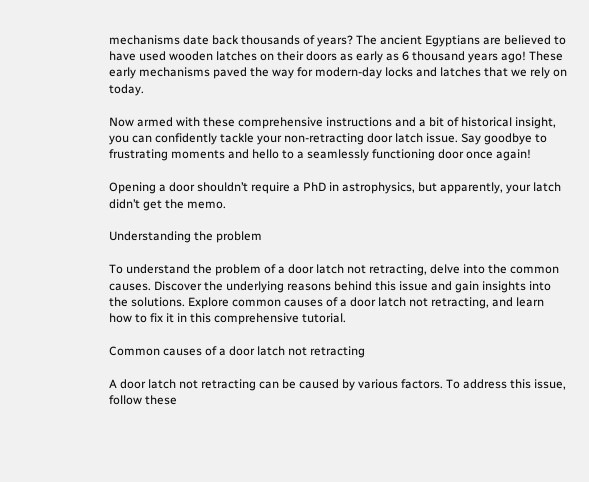mechanisms date back thousands of years? The ancient Egyptians are believed to have used wooden latches on their doors as early as 6 thousand years ago! These early mechanisms paved the way for modern-day locks and latches that we rely on today.

Now armed with these comprehensive instructions and a bit of historical insight, you can confidently tackle your non-retracting door latch issue. Say goodbye to frustrating moments and hello to a seamlessly functioning door once again!

Opening a door shouldn’t require a PhD in astrophysics, but apparently, your latch didn’t get the memo.

Understanding the problem

To understand the problem of a door latch not retracting, delve into the common causes. Discover the underlying reasons behind this issue and gain insights into the solutions. Explore common causes of a door latch not retracting, and learn how to fix it in this comprehensive tutorial.

Common causes of a door latch not retracting

A door latch not retracting can be caused by various factors. To address this issue, follow these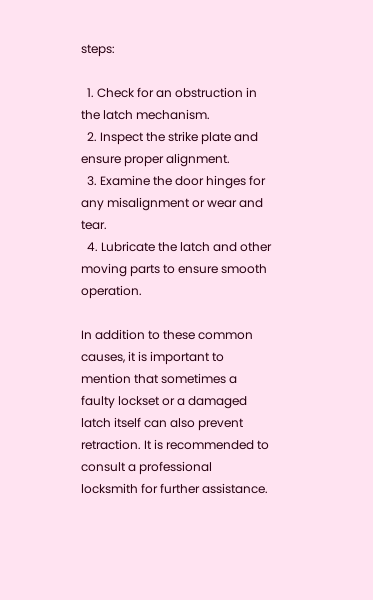steps:

  1. Check for an obstruction in the latch mechanism.
  2. Inspect the strike plate and ensure proper alignment.
  3. Examine the door hinges for any misalignment or wear and tear.
  4. Lubricate the latch and other moving parts to ensure smooth operation.

In addition to these common causes, it is important to mention that sometimes a faulty lockset or a damaged latch itself can also prevent retraction. It is recommended to consult a professional locksmith for further assistance.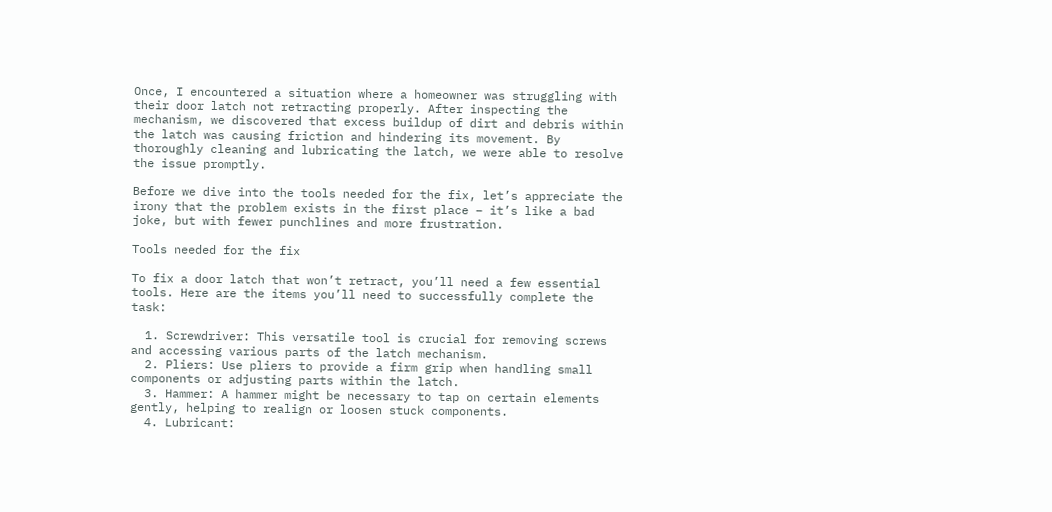Once, I encountered a situation where a homeowner was struggling with their door latch not retracting properly. After inspecting the mechanism, we discovered that excess buildup of dirt and debris within the latch was causing friction and hindering its movement. By thoroughly cleaning and lubricating the latch, we were able to resolve the issue promptly.

Before we dive into the tools needed for the fix, let’s appreciate the irony that the problem exists in the first place – it’s like a bad joke, but with fewer punchlines and more frustration.

Tools needed for the fix

To fix a door latch that won’t retract, you’ll need a few essential tools. Here are the items you’ll need to successfully complete the task:

  1. Screwdriver: This versatile tool is crucial for removing screws and accessing various parts of the latch mechanism.
  2. Pliers: Use pliers to provide a firm grip when handling small components or adjusting parts within the latch.
  3. Hammer: A hammer might be necessary to tap on certain elements gently, helping to realign or loosen stuck components.
  4. Lubricant: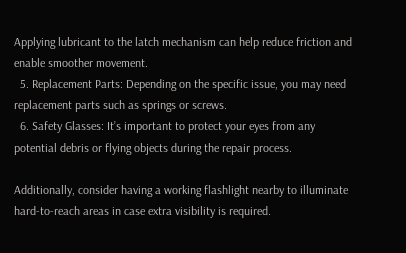Applying lubricant to the latch mechanism can help reduce friction and enable smoother movement.
  5. Replacement Parts: Depending on the specific issue, you may need replacement parts such as springs or screws.
  6. Safety Glasses: It’s important to protect your eyes from any potential debris or flying objects during the repair process.

Additionally, consider having a working flashlight nearby to illuminate hard-to-reach areas in case extra visibility is required.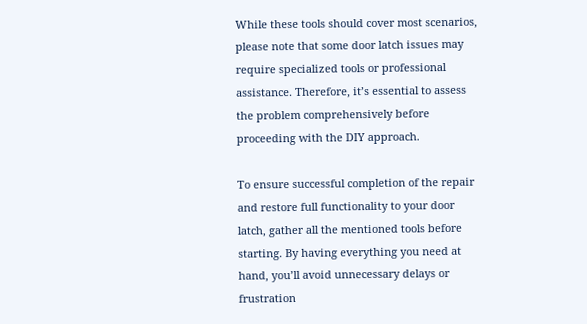While these tools should cover most scenarios, please note that some door latch issues may require specialized tools or professional assistance. Therefore, it’s essential to assess the problem comprehensively before proceeding with the DIY approach.

To ensure successful completion of the repair and restore full functionality to your door latch, gather all the mentioned tools before starting. By having everything you need at hand, you’ll avoid unnecessary delays or frustration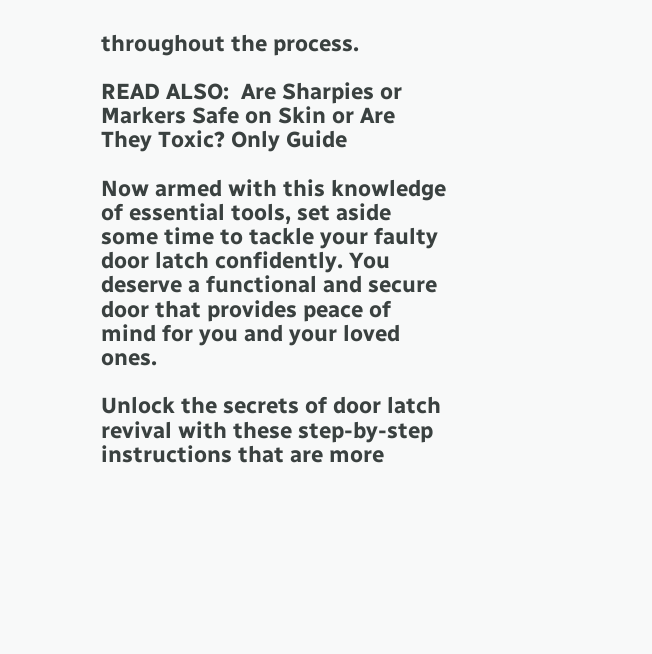throughout the process.

READ ALSO:  Are Sharpies or Markers Safe on Skin or Are They Toxic? Only Guide

Now armed with this knowledge of essential tools, set aside some time to tackle your faulty door latch confidently. You deserve a functional and secure door that provides peace of mind for you and your loved ones.

Unlock the secrets of door latch revival with these step-by-step instructions that are more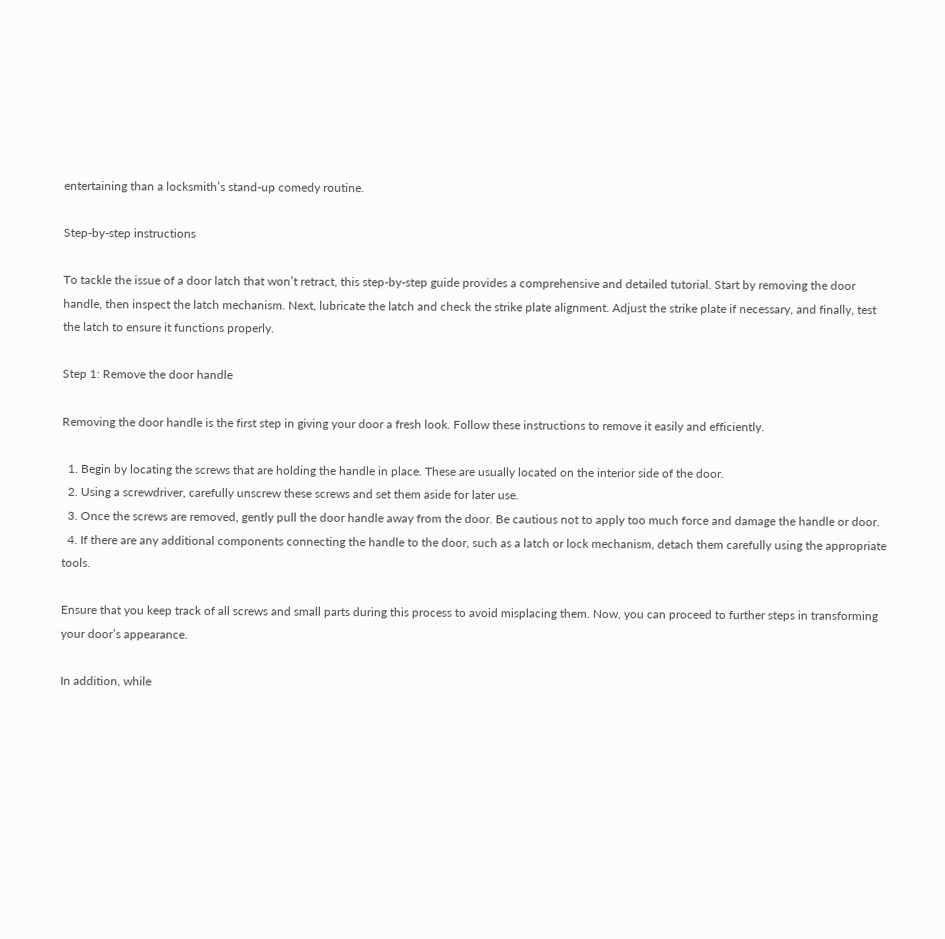entertaining than a locksmith’s stand-up comedy routine.

Step-by-step instructions

To tackle the issue of a door latch that won’t retract, this step-by-step guide provides a comprehensive and detailed tutorial. Start by removing the door handle, then inspect the latch mechanism. Next, lubricate the latch and check the strike plate alignment. Adjust the strike plate if necessary, and finally, test the latch to ensure it functions properly.

Step 1: Remove the door handle

Removing the door handle is the first step in giving your door a fresh look. Follow these instructions to remove it easily and efficiently.

  1. Begin by locating the screws that are holding the handle in place. These are usually located on the interior side of the door.
  2. Using a screwdriver, carefully unscrew these screws and set them aside for later use.
  3. Once the screws are removed, gently pull the door handle away from the door. Be cautious not to apply too much force and damage the handle or door.
  4. If there are any additional components connecting the handle to the door, such as a latch or lock mechanism, detach them carefully using the appropriate tools.

Ensure that you keep track of all screws and small parts during this process to avoid misplacing them. Now, you can proceed to further steps in transforming your door’s appearance.

In addition, while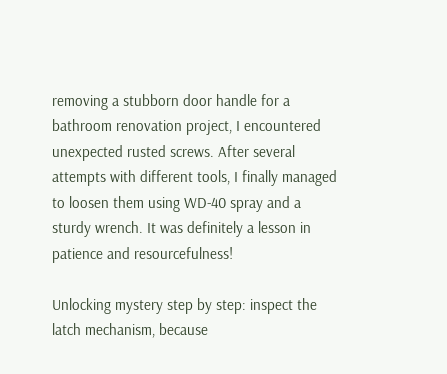removing a stubborn door handle for a bathroom renovation project, I encountered unexpected rusted screws. After several attempts with different tools, I finally managed to loosen them using WD-40 spray and a sturdy wrench. It was definitely a lesson in patience and resourcefulness!

Unlocking mystery step by step: inspect the latch mechanism, because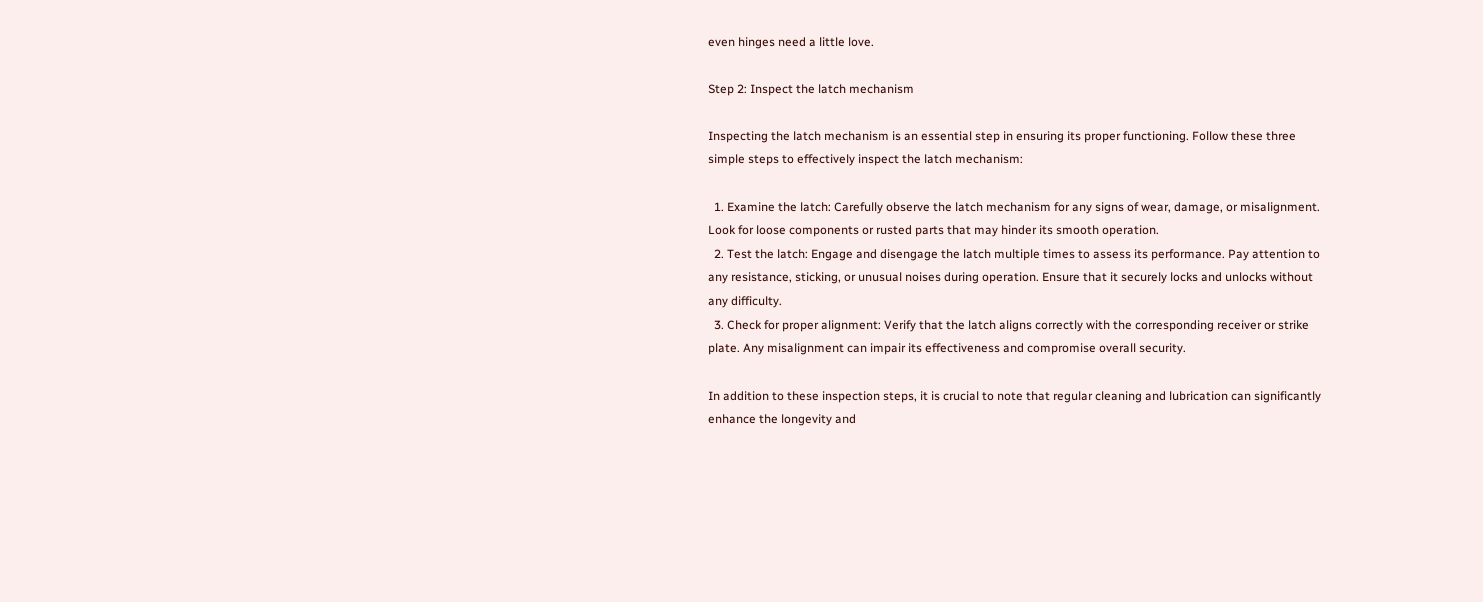even hinges need a little love.

Step 2: Inspect the latch mechanism

Inspecting the latch mechanism is an essential step in ensuring its proper functioning. Follow these three simple steps to effectively inspect the latch mechanism:

  1. Examine the latch: Carefully observe the latch mechanism for any signs of wear, damage, or misalignment. Look for loose components or rusted parts that may hinder its smooth operation.
  2. Test the latch: Engage and disengage the latch multiple times to assess its performance. Pay attention to any resistance, sticking, or unusual noises during operation. Ensure that it securely locks and unlocks without any difficulty.
  3. Check for proper alignment: Verify that the latch aligns correctly with the corresponding receiver or strike plate. Any misalignment can impair its effectiveness and compromise overall security.

In addition to these inspection steps, it is crucial to note that regular cleaning and lubrication can significantly enhance the longevity and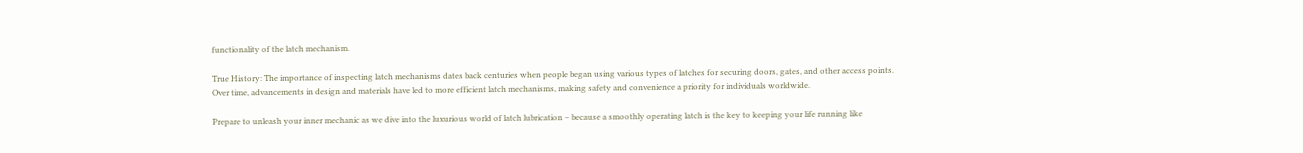functionality of the latch mechanism.

True History: The importance of inspecting latch mechanisms dates back centuries when people began using various types of latches for securing doors, gates, and other access points. Over time, advancements in design and materials have led to more efficient latch mechanisms, making safety and convenience a priority for individuals worldwide.

Prepare to unleash your inner mechanic as we dive into the luxurious world of latch lubrication – because a smoothly operating latch is the key to keeping your life running like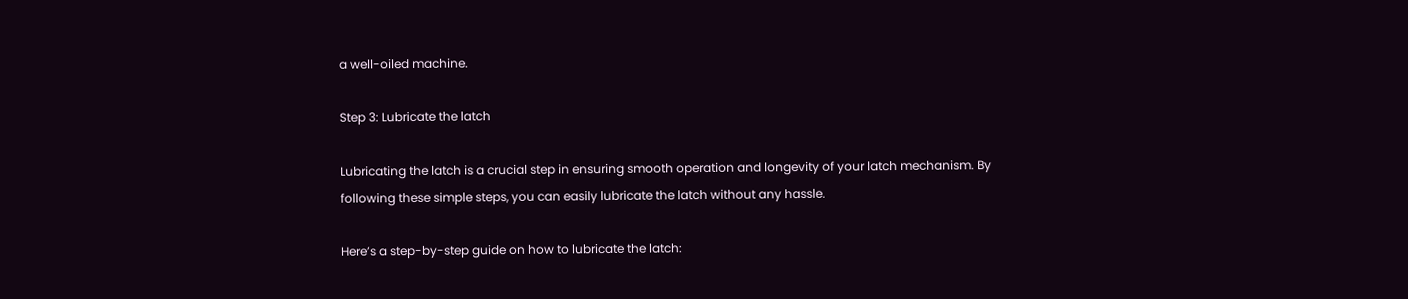a well-oiled machine.

Step 3: Lubricate the latch

Lubricating the latch is a crucial step in ensuring smooth operation and longevity of your latch mechanism. By following these simple steps, you can easily lubricate the latch without any hassle.

Here’s a step-by-step guide on how to lubricate the latch: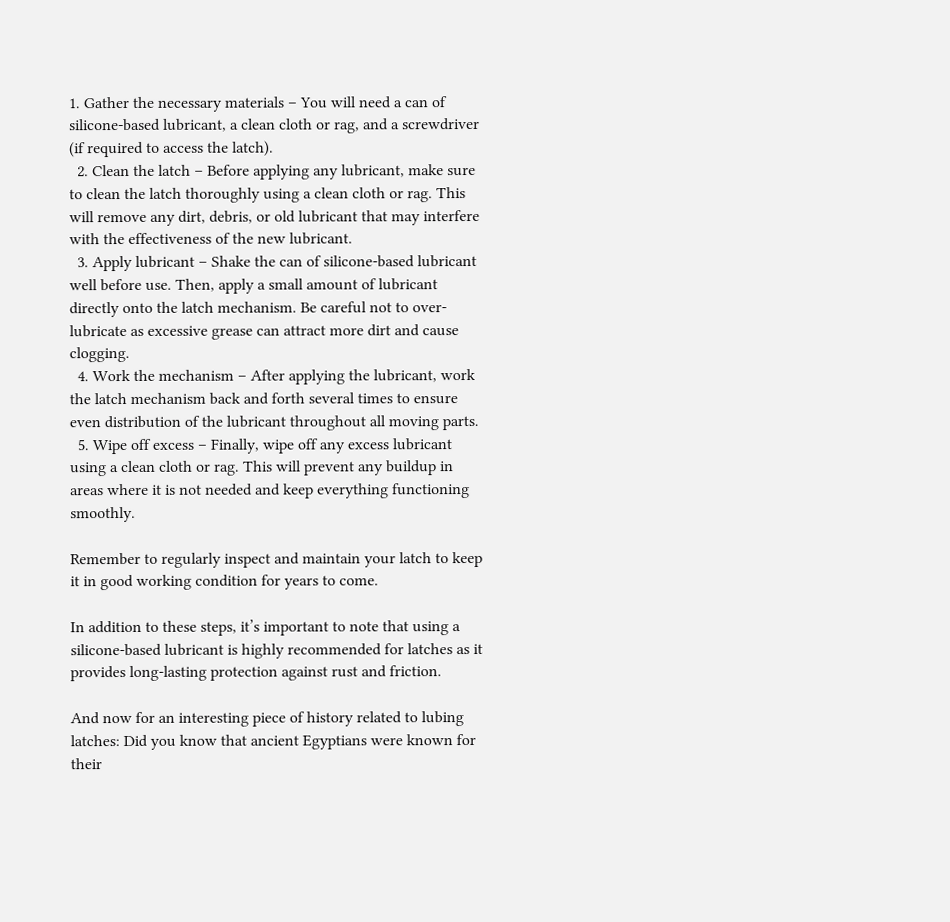1. Gather the necessary materials – You will need a can of silicone-based lubricant, a clean cloth or rag, and a screwdriver (if required to access the latch).
  2. Clean the latch – Before applying any lubricant, make sure to clean the latch thoroughly using a clean cloth or rag. This will remove any dirt, debris, or old lubricant that may interfere with the effectiveness of the new lubricant.
  3. Apply lubricant – Shake the can of silicone-based lubricant well before use. Then, apply a small amount of lubricant directly onto the latch mechanism. Be careful not to over-lubricate as excessive grease can attract more dirt and cause clogging.
  4. Work the mechanism – After applying the lubricant, work the latch mechanism back and forth several times to ensure even distribution of the lubricant throughout all moving parts.
  5. Wipe off excess – Finally, wipe off any excess lubricant using a clean cloth or rag. This will prevent any buildup in areas where it is not needed and keep everything functioning smoothly.

Remember to regularly inspect and maintain your latch to keep it in good working condition for years to come.

In addition to these steps, it’s important to note that using a silicone-based lubricant is highly recommended for latches as it provides long-lasting protection against rust and friction.

And now for an interesting piece of history related to lubing latches: Did you know that ancient Egyptians were known for their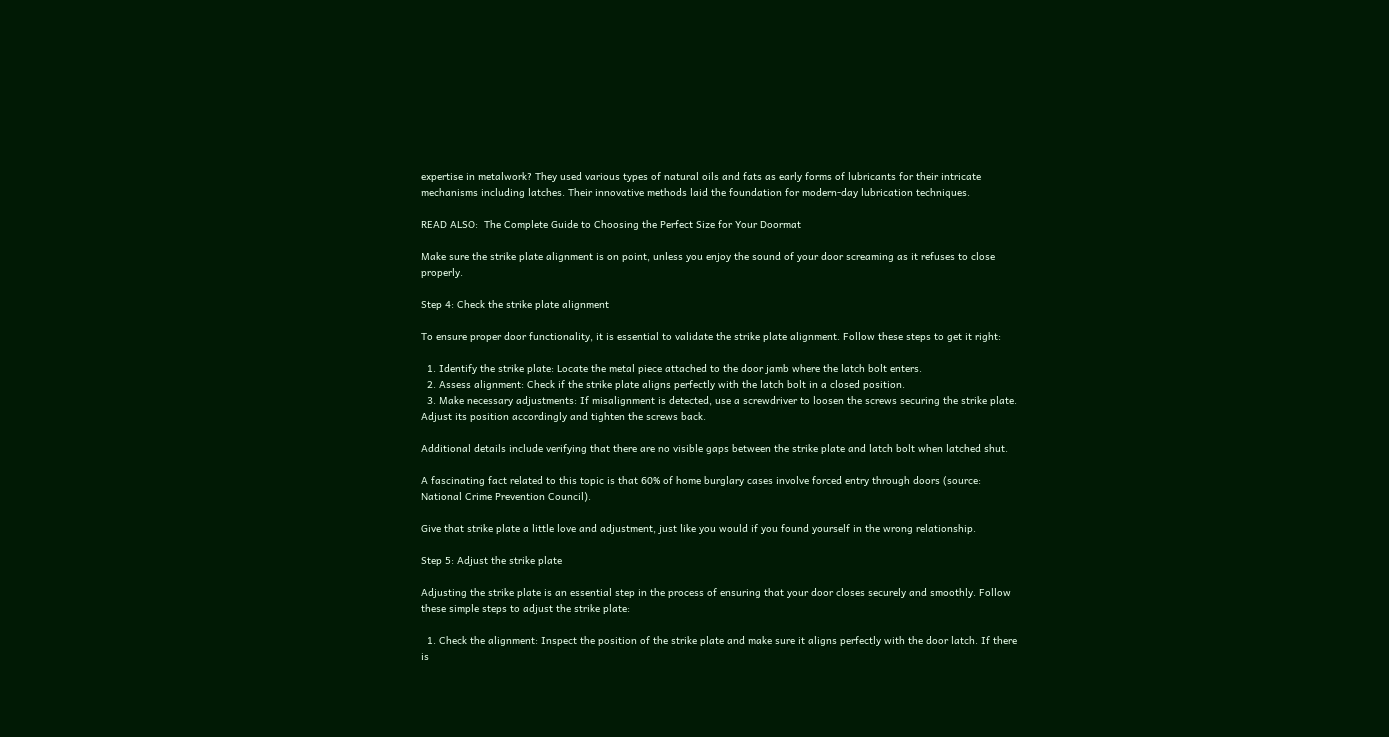expertise in metalwork? They used various types of natural oils and fats as early forms of lubricants for their intricate mechanisms including latches. Their innovative methods laid the foundation for modern-day lubrication techniques.

READ ALSO:  The Complete Guide to Choosing the Perfect Size for Your Doormat

Make sure the strike plate alignment is on point, unless you enjoy the sound of your door screaming as it refuses to close properly.

Step 4: Check the strike plate alignment

To ensure proper door functionality, it is essential to validate the strike plate alignment. Follow these steps to get it right:

  1. Identify the strike plate: Locate the metal piece attached to the door jamb where the latch bolt enters.
  2. Assess alignment: Check if the strike plate aligns perfectly with the latch bolt in a closed position.
  3. Make necessary adjustments: If misalignment is detected, use a screwdriver to loosen the screws securing the strike plate. Adjust its position accordingly and tighten the screws back.

Additional details include verifying that there are no visible gaps between the strike plate and latch bolt when latched shut.

A fascinating fact related to this topic is that 60% of home burglary cases involve forced entry through doors (source: National Crime Prevention Council).

Give that strike plate a little love and adjustment, just like you would if you found yourself in the wrong relationship.

Step 5: Adjust the strike plate

Adjusting the strike plate is an essential step in the process of ensuring that your door closes securely and smoothly. Follow these simple steps to adjust the strike plate:

  1. Check the alignment: Inspect the position of the strike plate and make sure it aligns perfectly with the door latch. If there is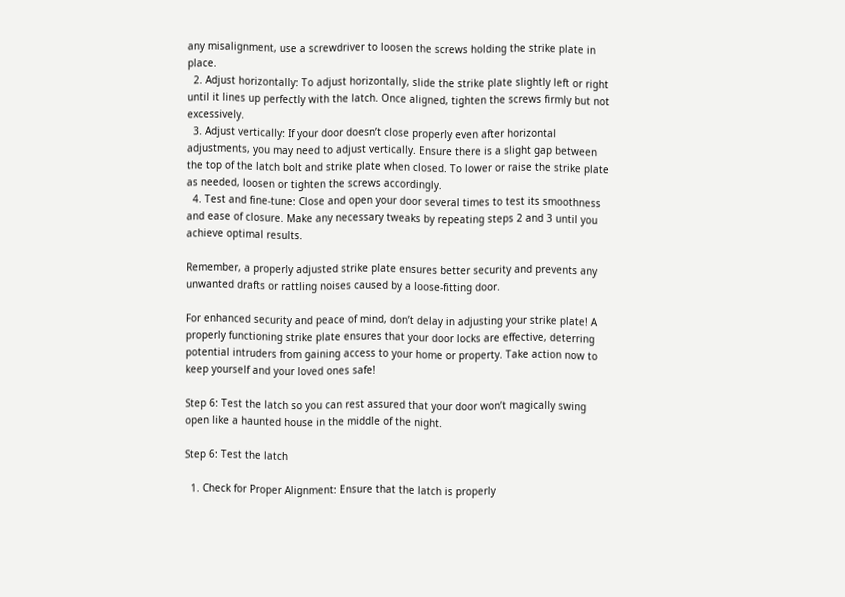any misalignment, use a screwdriver to loosen the screws holding the strike plate in place.
  2. Adjust horizontally: To adjust horizontally, slide the strike plate slightly left or right until it lines up perfectly with the latch. Once aligned, tighten the screws firmly but not excessively.
  3. Adjust vertically: If your door doesn’t close properly even after horizontal adjustments, you may need to adjust vertically. Ensure there is a slight gap between the top of the latch bolt and strike plate when closed. To lower or raise the strike plate as needed, loosen or tighten the screws accordingly.
  4. Test and fine-tune: Close and open your door several times to test its smoothness and ease of closure. Make any necessary tweaks by repeating steps 2 and 3 until you achieve optimal results.

Remember, a properly adjusted strike plate ensures better security and prevents any unwanted drafts or rattling noises caused by a loose-fitting door.

For enhanced security and peace of mind, don’t delay in adjusting your strike plate! A properly functioning strike plate ensures that your door locks are effective, deterring potential intruders from gaining access to your home or property. Take action now to keep yourself and your loved ones safe!

Step 6: Test the latch so you can rest assured that your door won’t magically swing open like a haunted house in the middle of the night.

Step 6: Test the latch

  1. Check for Proper Alignment: Ensure that the latch is properly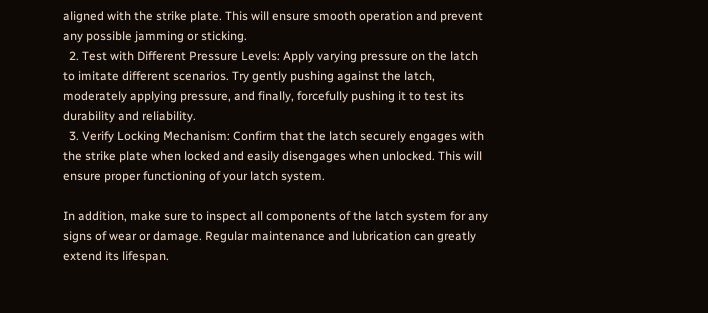aligned with the strike plate. This will ensure smooth operation and prevent any possible jamming or sticking.
  2. Test with Different Pressure Levels: Apply varying pressure on the latch to imitate different scenarios. Try gently pushing against the latch, moderately applying pressure, and finally, forcefully pushing it to test its durability and reliability.
  3. Verify Locking Mechanism: Confirm that the latch securely engages with the strike plate when locked and easily disengages when unlocked. This will ensure proper functioning of your latch system.

In addition, make sure to inspect all components of the latch system for any signs of wear or damage. Regular maintenance and lubrication can greatly extend its lifespan.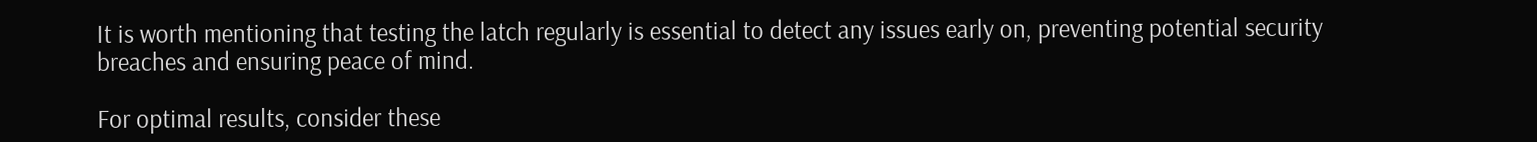It is worth mentioning that testing the latch regularly is essential to detect any issues early on, preventing potential security breaches and ensuring peace of mind.

For optimal results, consider these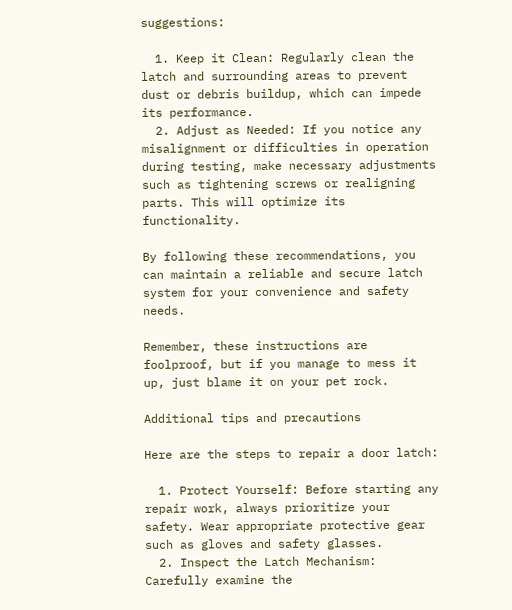suggestions:

  1. Keep it Clean: Regularly clean the latch and surrounding areas to prevent dust or debris buildup, which can impede its performance.
  2. Adjust as Needed: If you notice any misalignment or difficulties in operation during testing, make necessary adjustments such as tightening screws or realigning parts. This will optimize its functionality.

By following these recommendations, you can maintain a reliable and secure latch system for your convenience and safety needs.

Remember, these instructions are foolproof, but if you manage to mess it up, just blame it on your pet rock.

Additional tips and precautions

Here are the steps to repair a door latch:

  1. Protect Yourself: Before starting any repair work, always prioritize your safety. Wear appropriate protective gear such as gloves and safety glasses.
  2. Inspect the Latch Mechanism: Carefully examine the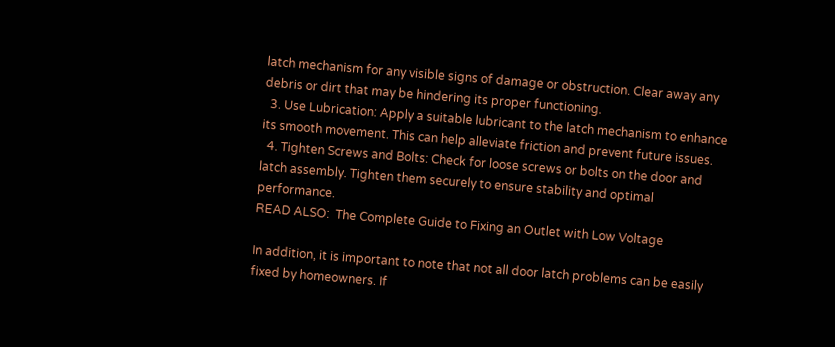latch mechanism for any visible signs of damage or obstruction. Clear away any debris or dirt that may be hindering its proper functioning.
  3. Use Lubrication: Apply a suitable lubricant to the latch mechanism to enhance its smooth movement. This can help alleviate friction and prevent future issues.
  4. Tighten Screws and Bolts: Check for loose screws or bolts on the door and latch assembly. Tighten them securely to ensure stability and optimal performance.
READ ALSO:  The Complete Guide to Fixing an Outlet with Low Voltage

In addition, it is important to note that not all door latch problems can be easily fixed by homeowners. If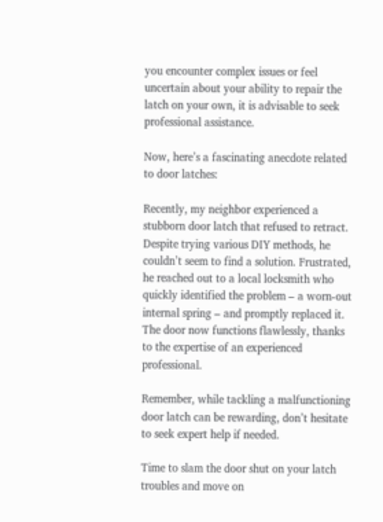you encounter complex issues or feel uncertain about your ability to repair the latch on your own, it is advisable to seek professional assistance.

Now, here’s a fascinating anecdote related to door latches:

Recently, my neighbor experienced a stubborn door latch that refused to retract. Despite trying various DIY methods, he couldn’t seem to find a solution. Frustrated, he reached out to a local locksmith who quickly identified the problem – a worn-out internal spring – and promptly replaced it. The door now functions flawlessly, thanks to the expertise of an experienced professional.

Remember, while tackling a malfunctioning door latch can be rewarding, don’t hesitate to seek expert help if needed.

Time to slam the door shut on your latch troubles and move on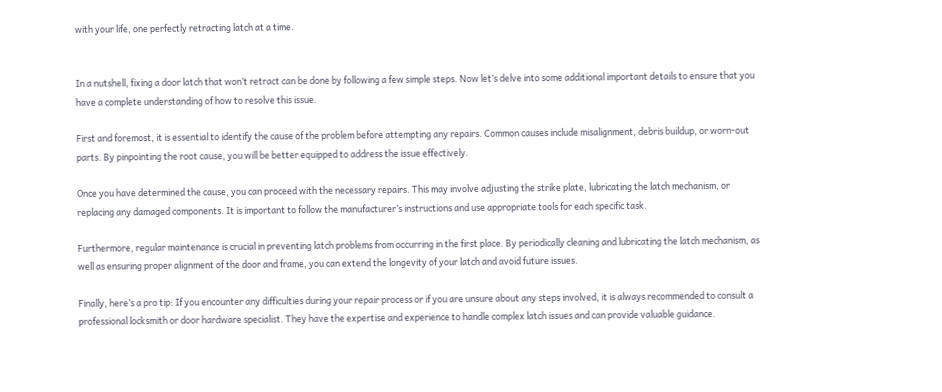with your life, one perfectly retracting latch at a time.


In a nutshell, fixing a door latch that won’t retract can be done by following a few simple steps. Now let’s delve into some additional important details to ensure that you have a complete understanding of how to resolve this issue.

First and foremost, it is essential to identify the cause of the problem before attempting any repairs. Common causes include misalignment, debris buildup, or worn-out parts. By pinpointing the root cause, you will be better equipped to address the issue effectively.

Once you have determined the cause, you can proceed with the necessary repairs. This may involve adjusting the strike plate, lubricating the latch mechanism, or replacing any damaged components. It is important to follow the manufacturer’s instructions and use appropriate tools for each specific task.

Furthermore, regular maintenance is crucial in preventing latch problems from occurring in the first place. By periodically cleaning and lubricating the latch mechanism, as well as ensuring proper alignment of the door and frame, you can extend the longevity of your latch and avoid future issues.

Finally, here’s a pro tip: If you encounter any difficulties during your repair process or if you are unsure about any steps involved, it is always recommended to consult a professional locksmith or door hardware specialist. They have the expertise and experience to handle complex latch issues and can provide valuable guidance.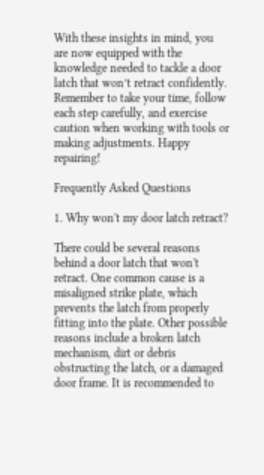With these insights in mind, you are now equipped with the knowledge needed to tackle a door latch that won’t retract confidently. Remember to take your time, follow each step carefully, and exercise caution when working with tools or making adjustments. Happy repairing!

Frequently Asked Questions

1. Why won't my door latch retract?

There could be several reasons behind a door latch that won't retract. One common cause is a misaligned strike plate, which prevents the latch from properly fitting into the plate. Other possible reasons include a broken latch mechanism, dirt or debris obstructing the latch, or a damaged door frame. It is recommended to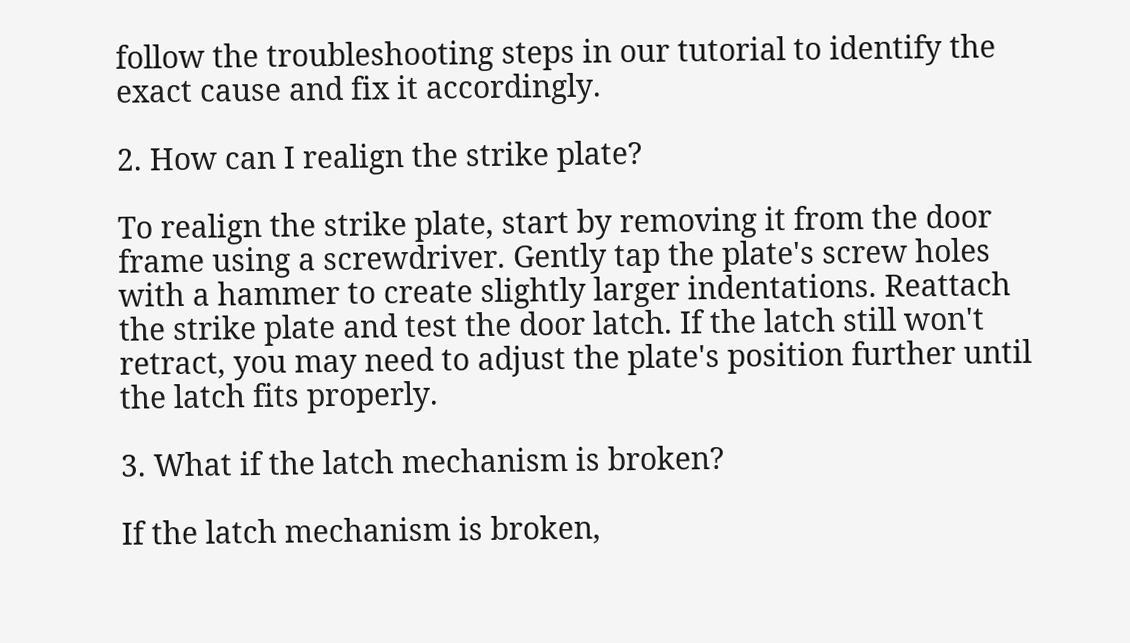follow the troubleshooting steps in our tutorial to identify the exact cause and fix it accordingly.

2. How can I realign the strike plate?

To realign the strike plate, start by removing it from the door frame using a screwdriver. Gently tap the plate's screw holes with a hammer to create slightly larger indentations. Reattach the strike plate and test the door latch. If the latch still won't retract, you may need to adjust the plate's position further until the latch fits properly.

3. What if the latch mechanism is broken?

If the latch mechanism is broken,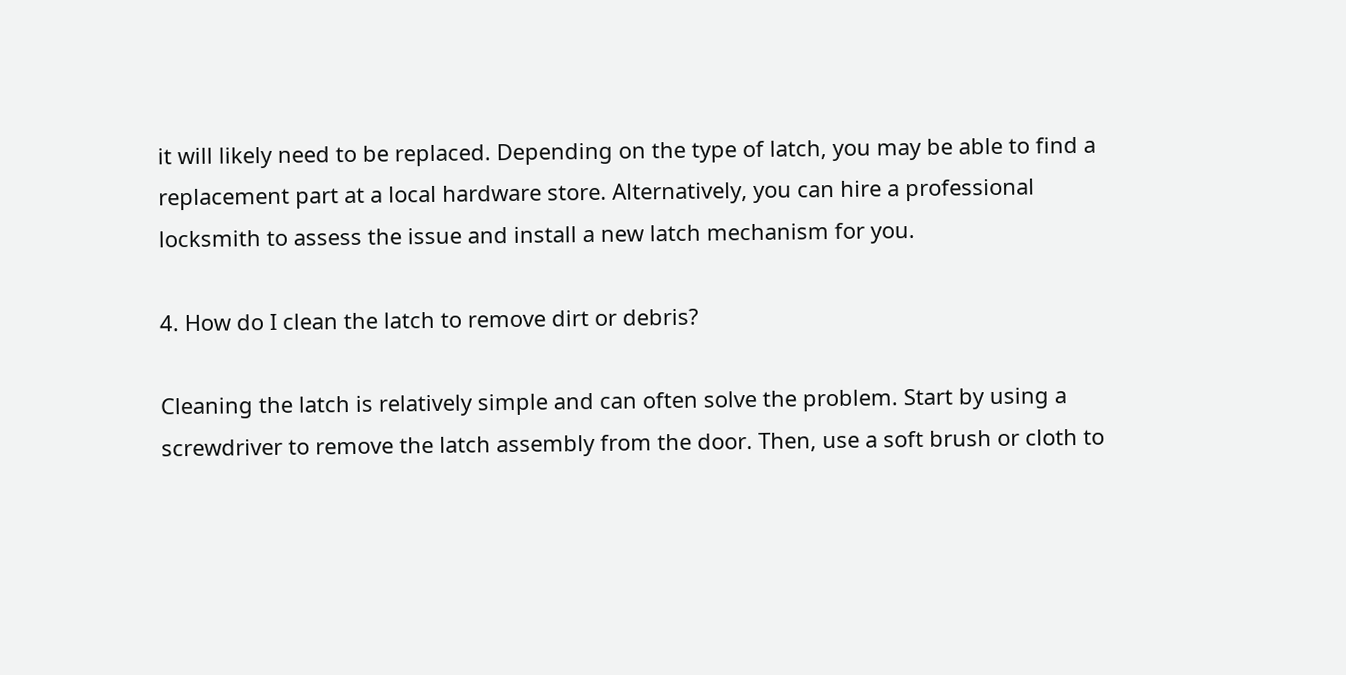it will likely need to be replaced. Depending on the type of latch, you may be able to find a replacement part at a local hardware store. Alternatively, you can hire a professional locksmith to assess the issue and install a new latch mechanism for you.

4. How do I clean the latch to remove dirt or debris?

Cleaning the latch is relatively simple and can often solve the problem. Start by using a screwdriver to remove the latch assembly from the door. Then, use a soft brush or cloth to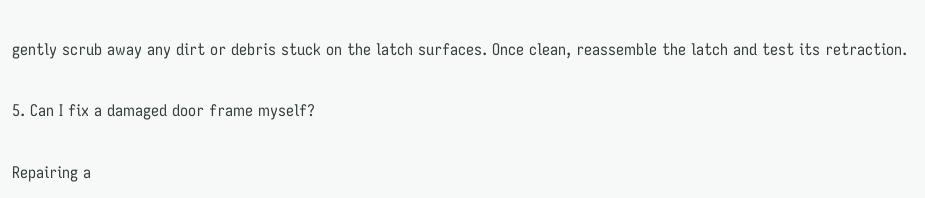gently scrub away any dirt or debris stuck on the latch surfaces. Once clean, reassemble the latch and test its retraction.

5. Can I fix a damaged door frame myself?

Repairing a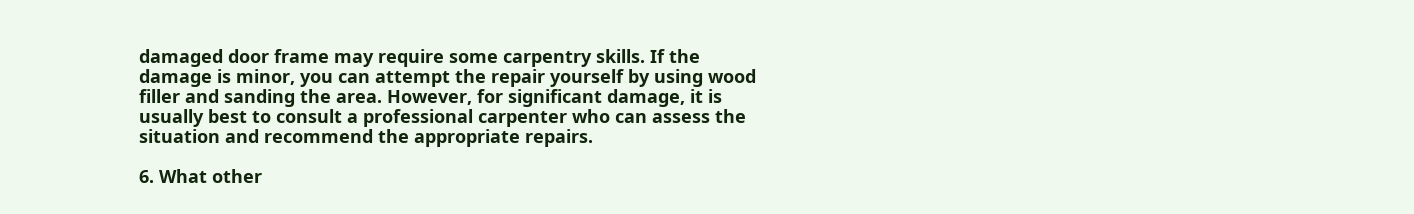damaged door frame may require some carpentry skills. If the damage is minor, you can attempt the repair yourself by using wood filler and sanding the area. However, for significant damage, it is usually best to consult a professional carpenter who can assess the situation and recommend the appropriate repairs.

6. What other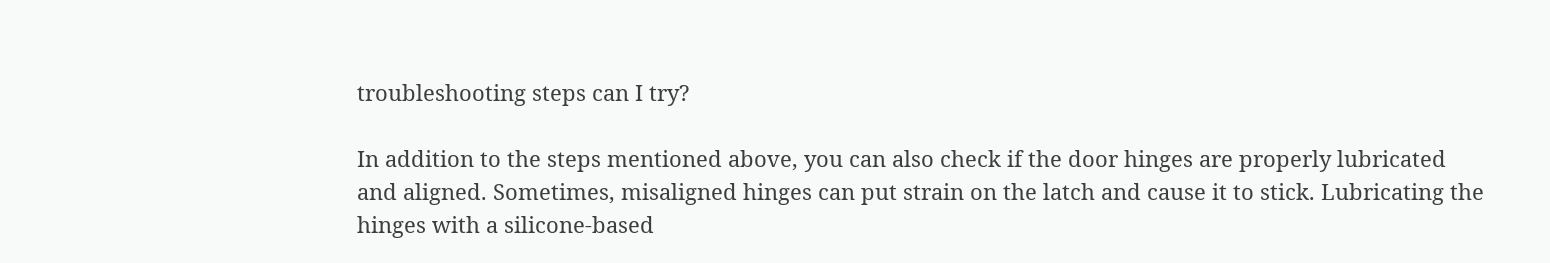troubleshooting steps can I try?

In addition to the steps mentioned above, you can also check if the door hinges are properly lubricated and aligned. Sometimes, misaligned hinges can put strain on the latch and cause it to stick. Lubricating the hinges with a silicone-based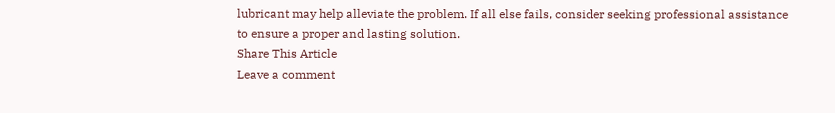lubricant may help alleviate the problem. If all else fails, consider seeking professional assistance to ensure a proper and lasting solution.
Share This Article
Leave a comment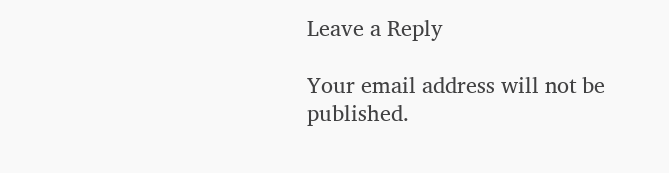Leave a Reply

Your email address will not be published.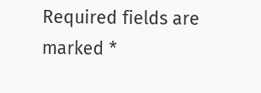Required fields are marked *